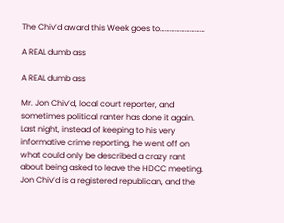The Chiv’d award this Week goes to………………………

A REAL dumb ass

A REAL dumb ass

Mr. Jon Chiv’d, local court reporter, and sometimes political ranter has done it again. Last night, instead of keeping to his very informative crime reporting, he went off on what could only be described a crazy rant about being asked to leave the HDCC meeting. Jon Chiv’d is a registered republican, and the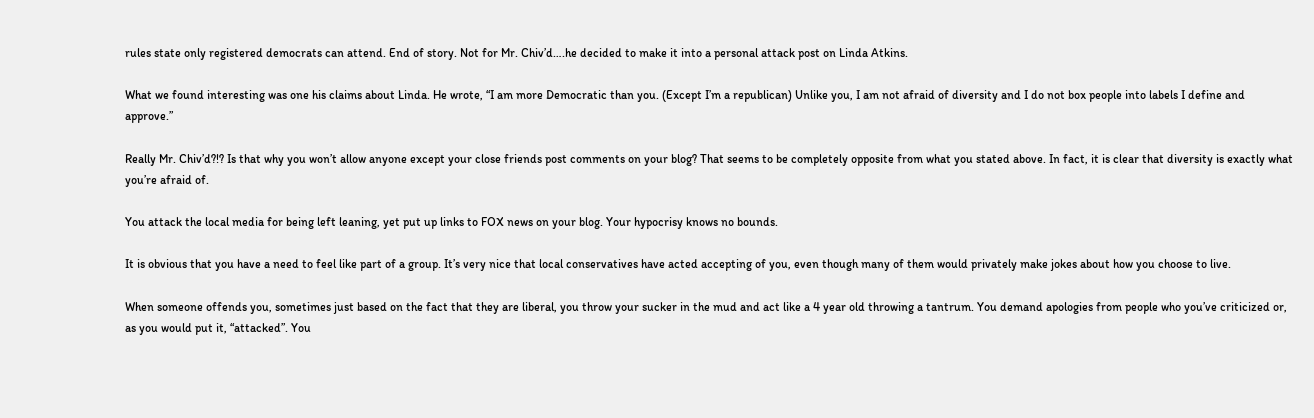rules state only registered democrats can attend. End of story. Not for Mr. Chiv’d….he decided to make it into a personal attack post on Linda Atkins.

What we found interesting was one his claims about Linda. He wrote, “I am more Democratic than you. (Except I’m a republican) Unlike you, I am not afraid of diversity and I do not box people into labels I define and approve.”

Really Mr. Chiv’d?!? Is that why you won’t allow anyone except your close friends post comments on your blog? That seems to be completely opposite from what you stated above. In fact, it is clear that diversity is exactly what you’re afraid of.

You attack the local media for being left leaning, yet put up links to FOX news on your blog. Your hypocrisy knows no bounds.

It is obvious that you have a need to feel like part of a group. It’s very nice that local conservatives have acted accepting of you, even though many of them would privately make jokes about how you choose to live.

When someone offends you, sometimes just based on the fact that they are liberal, you throw your sucker in the mud and act like a 4 year old throwing a tantrum. You demand apologies from people who you’ve criticized or, as you would put it, “attacked”. You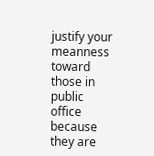justify your meanness toward those in public office because they are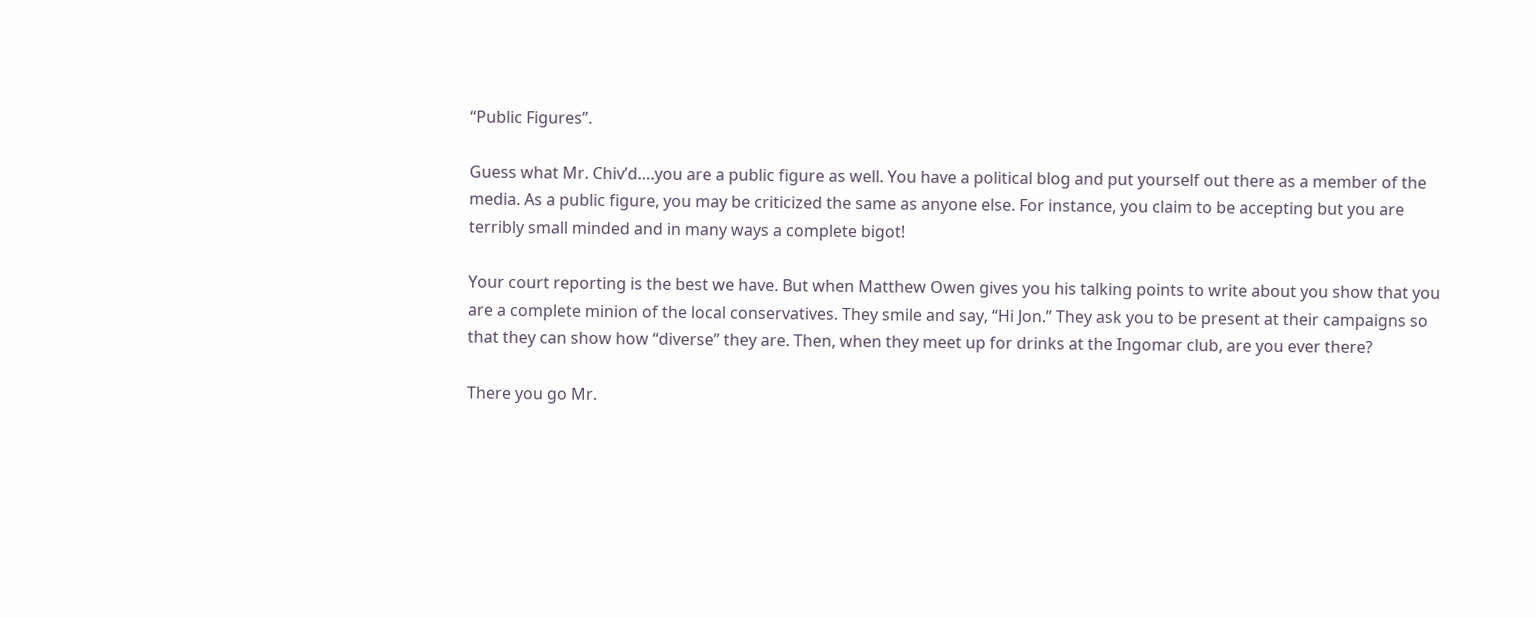“Public Figures”.

Guess what Mr. Chiv’d….you are a public figure as well. You have a political blog and put yourself out there as a member of the media. As a public figure, you may be criticized the same as anyone else. For instance, you claim to be accepting but you are terribly small minded and in many ways a complete bigot!

Your court reporting is the best we have. But when Matthew Owen gives you his talking points to write about you show that you are a complete minion of the local conservatives. They smile and say, “Hi Jon.” They ask you to be present at their campaigns so that they can show how “diverse” they are. Then, when they meet up for drinks at the Ingomar club, are you ever there?

There you go Mr.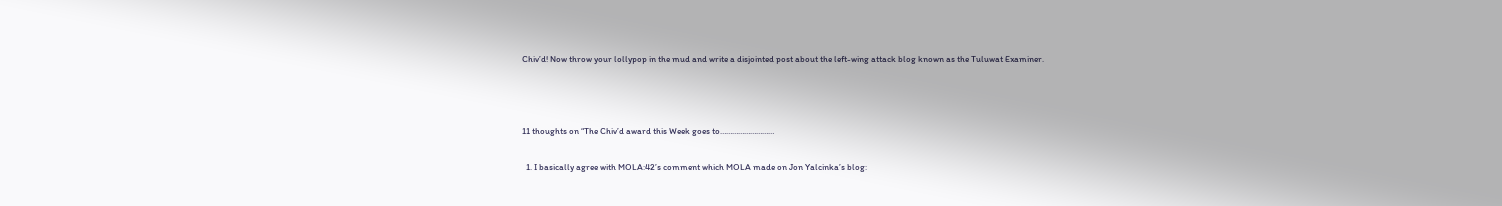Chiv’d! Now throw your lollypop in the mud and write a disjointed post about the left-wing attack blog known as the Tuluwat Examiner.



11 thoughts on “The Chiv’d award this Week goes to………………………

  1. I basically agree with MOLA:42’s comment which MOLA made on Jon Yalcinka’s blog: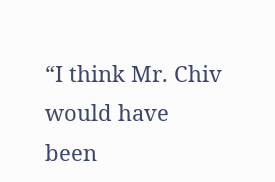“I think Mr. Chiv would have been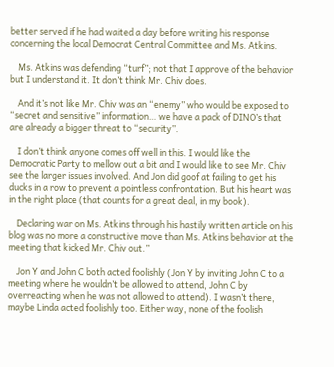better served if he had waited a day before writing his response concerning the local Democrat Central Committee and Ms. Atkins.

    Ms. Atkins was defending “turf”; not that I approve of the behavior but I understand it. It don’t think Mr. Chiv does.

    And it’s not like Mr. Chiv was an “enemy” who would be exposed to “secret and sensitive” information… we have a pack of DINO’s that are already a bigger threat to “security”.

    I don’t think anyone comes off well in this. I would like the Democratic Party to mellow out a bit and I would like to see Mr. Chiv see the larger issues involved. And Jon did goof at failing to get his ducks in a row to prevent a pointless confrontation. But his heart was in the right place (that counts for a great deal, in my book).

    Declaring war on Ms. Atkins through his hastily written article on his blog was no more a constructive move than Ms. Atkins behavior at the meeting that kicked Mr. Chiv out.”

    Jon Y and John C both acted foolishly (Jon Y by inviting John C to a meeting where he wouldn’t be allowed to attend, John C by overreacting when he was not allowed to attend). I wasn’t there, maybe Linda acted foolishly too. Either way, none of the foolish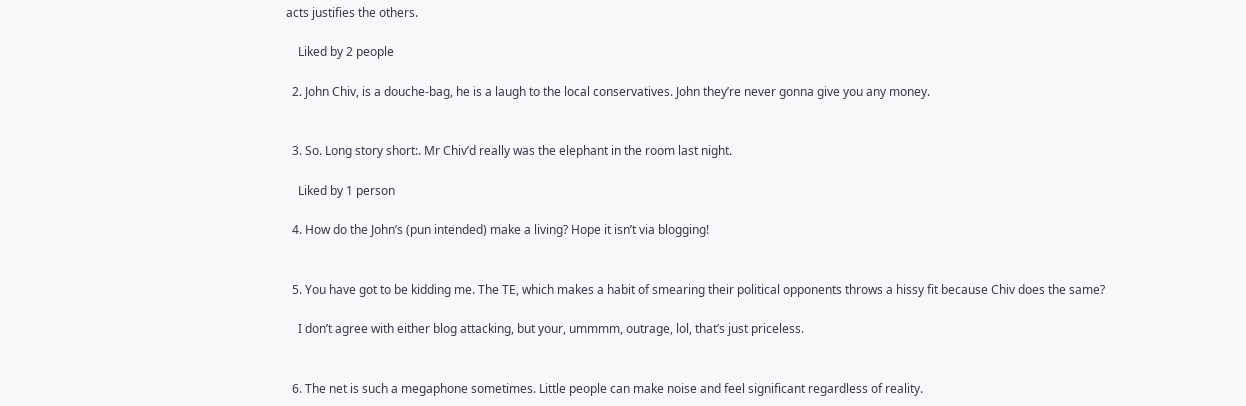acts justifies the others.

    Liked by 2 people

  2. John Chiv, is a douche-bag, he is a laugh to the local conservatives. John they’re never gonna give you any money.


  3. So. Long story short:. Mr Chiv’d really was the elephant in the room last night.

    Liked by 1 person

  4. How do the John’s (pun intended) make a living? Hope it isn’t via blogging!


  5. You have got to be kidding me. The TE, which makes a habit of smearing their political opponents throws a hissy fit because Chiv does the same?

    I don’t agree with either blog attacking, but your, ummmm, outrage, lol, that’s just priceless.


  6. The net is such a megaphone sometimes. Little people can make noise and feel significant regardless of reality.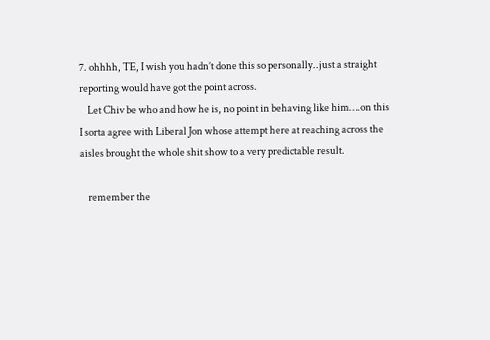7. ohhhh, TE, I wish you hadn’t done this so personally..just a straight reporting would have got the point across.
    Let Chiv be who and how he is, no point in behaving like him….on this I sorta agree with Liberal Jon whose attempt here at reaching across the aisles brought the whole shit show to a very predictable result.

    remember the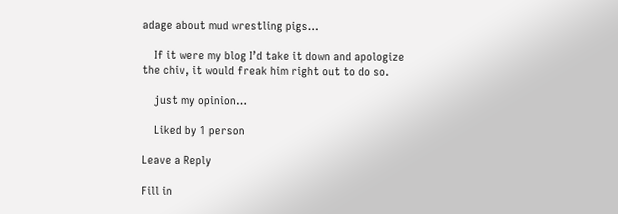adage about mud wrestling pigs…

    If it were my blog I’d take it down and apologize the chiv, it would freak him right out to do so.

    just my opinion…

    Liked by 1 person

Leave a Reply

Fill in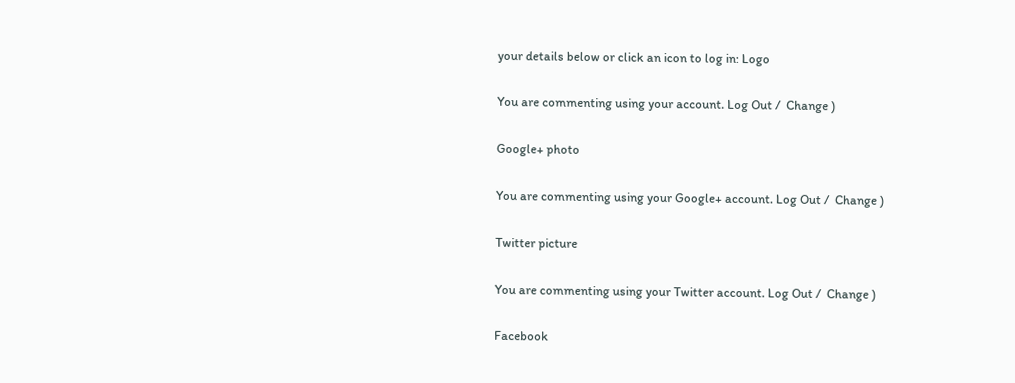your details below or click an icon to log in: Logo

You are commenting using your account. Log Out /  Change )

Google+ photo

You are commenting using your Google+ account. Log Out /  Change )

Twitter picture

You are commenting using your Twitter account. Log Out /  Change )

Facebook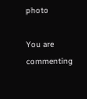photo

You are commenting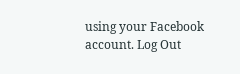using your Facebook account. Log Out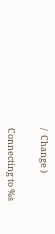/  Change )


Connecting to %s